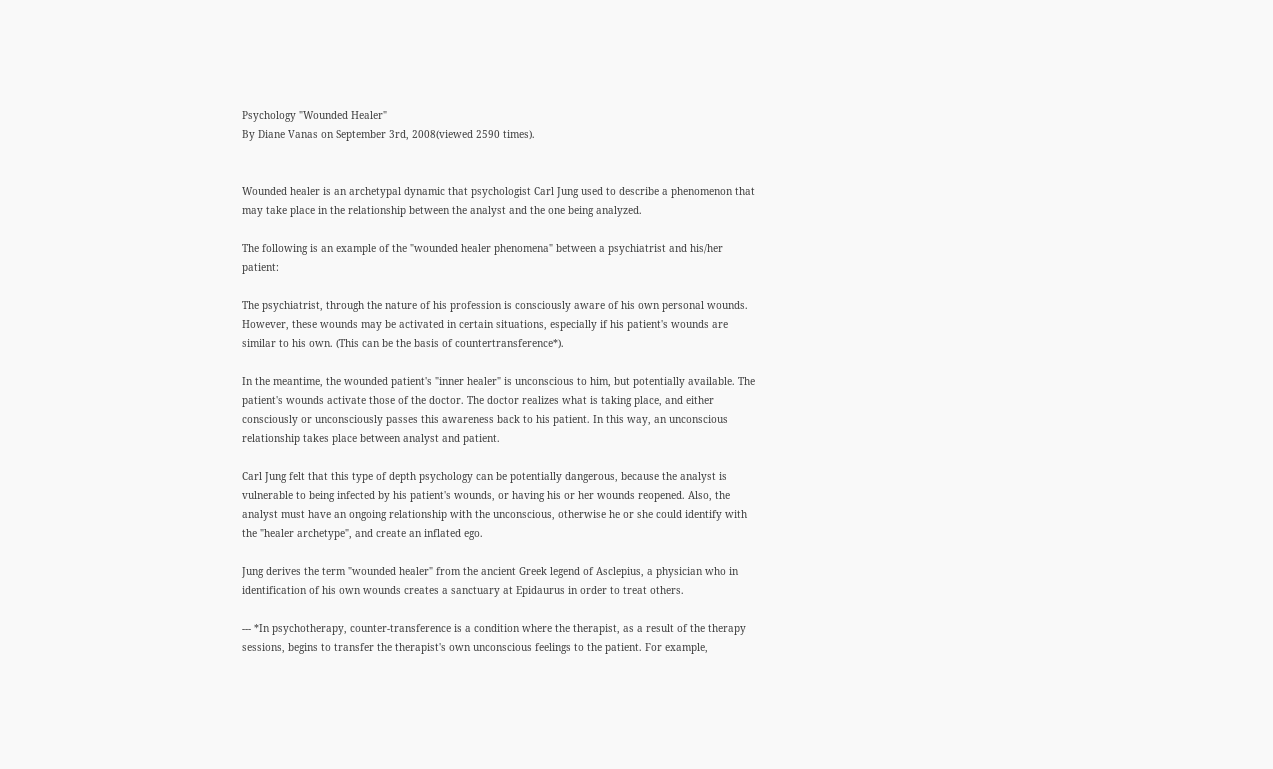Psychology "Wounded Healer"
By Diane Vanas on September 3rd, 2008(viewed 2590 times).


Wounded healer is an archetypal dynamic that psychologist Carl Jung used to describe a phenomenon that may take place in the relationship between the analyst and the one being analyzed.

The following is an example of the "wounded healer phenomena" between a psychiatrist and his/her patient:

The psychiatrist, through the nature of his profession is consciously aware of his own personal wounds. However, these wounds may be activated in certain situations, especially if his patient's wounds are similar to his own. (This can be the basis of countertransference*).

In the meantime, the wounded patient's "inner healer" is unconscious to him, but potentially available. The patient's wounds activate those of the doctor. The doctor realizes what is taking place, and either consciously or unconsciously passes this awareness back to his patient. In this way, an unconscious relationship takes place between analyst and patient.

Carl Jung felt that this type of depth psychology can be potentially dangerous, because the analyst is vulnerable to being infected by his patient's wounds, or having his or her wounds reopened. Also, the analyst must have an ongoing relationship with the unconscious, otherwise he or she could identify with the "healer archetype", and create an inflated ego.

Jung derives the term "wounded healer" from the ancient Greek legend of Asclepius, a physician who in identification of his own wounds creates a sanctuary at Epidaurus in order to treat others.

--- *In psychotherapy, counter-transference is a condition where the therapist, as a result of the therapy sessions, begins to transfer the therapist's own unconscious feelings to the patient. For example,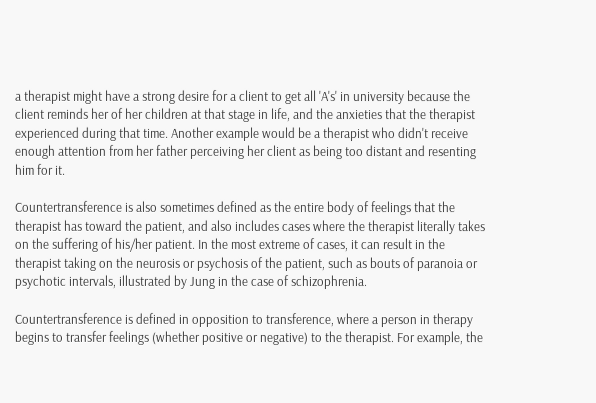a therapist might have a strong desire for a client to get all 'A's' in university because the client reminds her of her children at that stage in life, and the anxieties that the therapist experienced during that time. Another example would be a therapist who didn't receive enough attention from her father perceiving her client as being too distant and resenting him for it.

Countertransference is also sometimes defined as the entire body of feelings that the therapist has toward the patient, and also includes cases where the therapist literally takes on the suffering of his/her patient. In the most extreme of cases, it can result in the therapist taking on the neurosis or psychosis of the patient, such as bouts of paranoia or psychotic intervals, illustrated by Jung in the case of schizophrenia.

Countertransference is defined in opposition to transference, where a person in therapy begins to transfer feelings (whether positive or negative) to the therapist. For example, the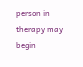person in therapy may begin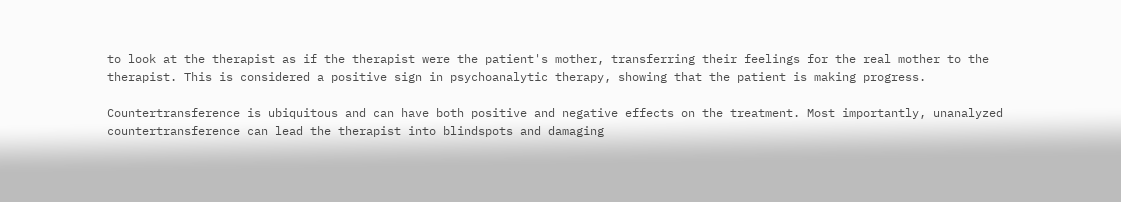to look at the therapist as if the therapist were the patient's mother, transferring their feelings for the real mother to the therapist. This is considered a positive sign in psychoanalytic therapy, showing that the patient is making progress.

Countertransference is ubiquitous and can have both positive and negative effects on the treatment. Most importantly, unanalyzed countertransference can lead the therapist into blindspots and damaging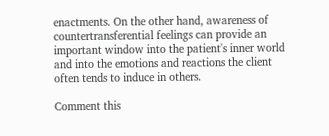enactments. On the other hand, awareness of countertransferential feelings can provide an important window into the patient's inner world and into the emotions and reactions the client often tends to induce in others.

Comment this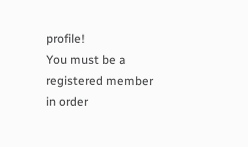profile!
You must be a registered member in order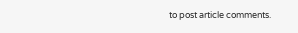to post article comments.